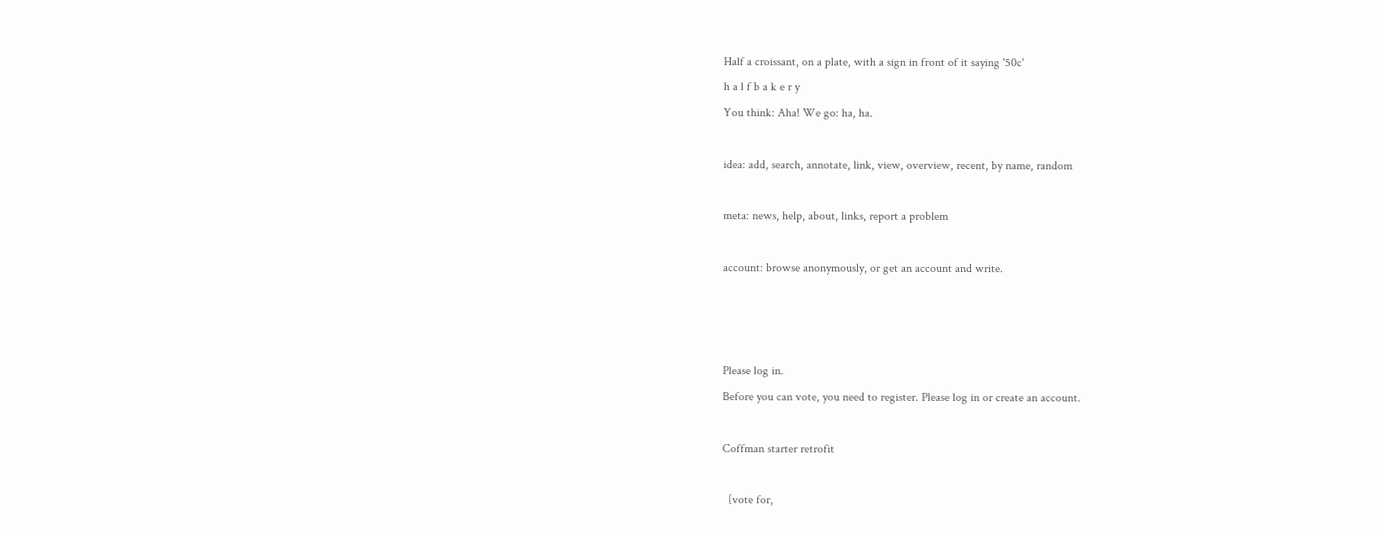Half a croissant, on a plate, with a sign in front of it saying '50c'
h a l f b a k e r y
You think: Aha! We go: ha, ha.

idea: add, search, annotate, link, view, overview, recent, by name, random

meta: news, help, about, links, report a problem

account: browse anonymously, or get an account and write.



Please log in.
Before you can vote, you need to register. Please log in or create an account.

Coffman starter retrofit

  [vote for,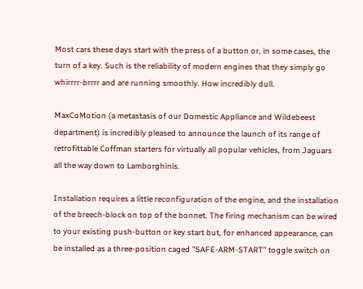Most cars these days start with the press of a button or, in some cases, the turn of a key. Such is the reliability of modern engines that they simply go whirrrr-brrrr and are running smoothly. How incredibly dull.

MaxCoMotion (a metastasis of our Domestic Appliance and Wildebeest department) is incredibly pleased to announce the launch of its range of retrofittable Coffman starters for virtually all popular vehicles, from Jaguars all the way down to Lamborghinis.

Installation requires a little reconfiguration of the engine, and the installation of the breech-block on top of the bonnet. The firing mechanism can be wired to your existing push-button or key start but, for enhanced appearance, can be installed as a three-position caged "SAFE-ARM-START" toggle switch on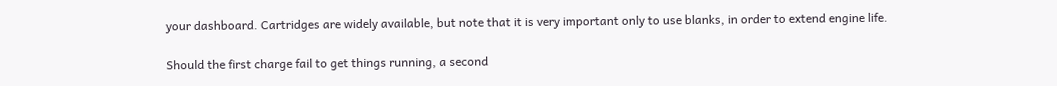your dashboard. Cartridges are widely available, but note that it is very important only to use blanks, in order to extend engine life.

Should the first charge fail to get things running, a second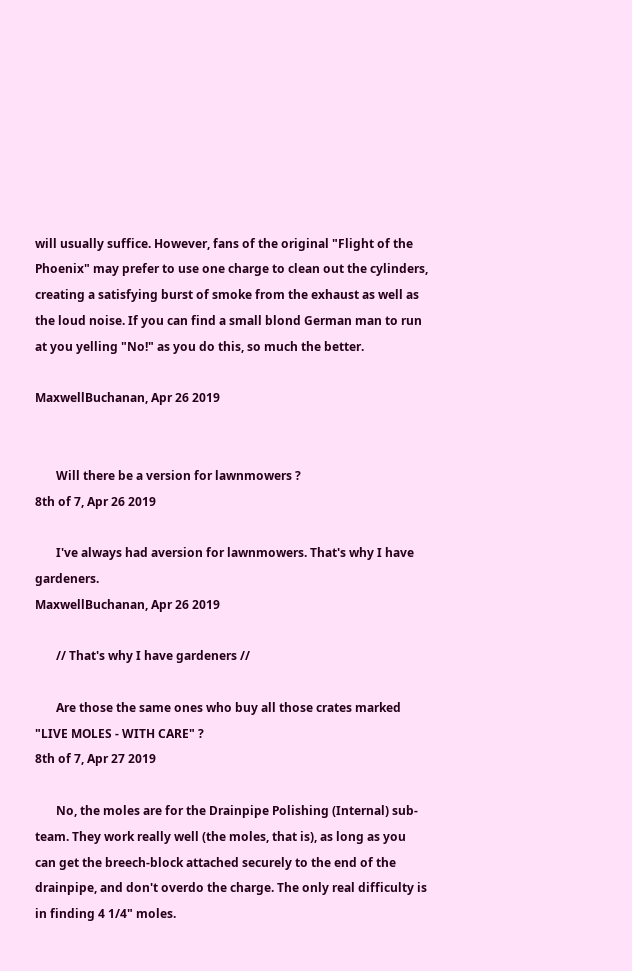will usually suffice. However, fans of the original "Flight of the Phoenix" may prefer to use one charge to clean out the cylinders, creating a satisfying burst of smoke from the exhaust as well as the loud noise. If you can find a small blond German man to run at you yelling "No!" as you do this, so much the better.

MaxwellBuchanan, Apr 26 2019


       Will there be a version for lawnmowers ?
8th of 7, Apr 26 2019

       I've always had aversion for lawnmowers. That's why I have gardeners.
MaxwellBuchanan, Apr 26 2019

       // That's why I have gardeners //

       Are those the same ones who buy all those crates marked "LIVE MOLES - WITH CARE" ?
8th of 7, Apr 27 2019

       No, the moles are for the Drainpipe Polishing (Internal) sub- team. They work really well (the moles, that is), as long as you can get the breech-block attached securely to the end of the drainpipe, and don't overdo the charge. The only real difficulty is in finding 4 1/4" moles.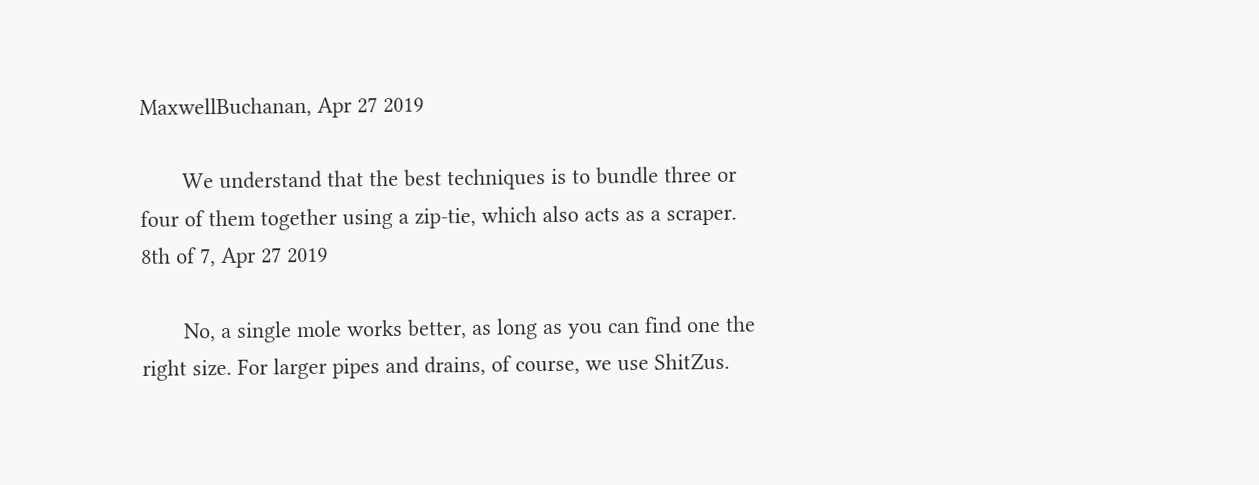MaxwellBuchanan, Apr 27 2019

       We understand that the best techniques is to bundle three or four of them together using a zip-tie, which also acts as a scraper.
8th of 7, Apr 27 2019

       No, a single mole works better, as long as you can find one the right size. For larger pipes and drains, of course, we use ShitZus.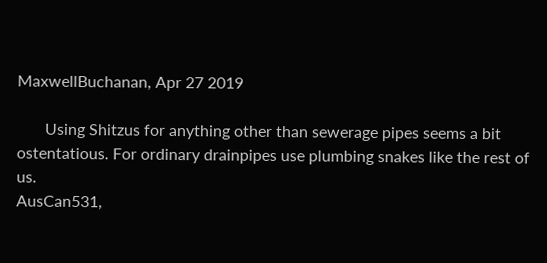MaxwellBuchanan, Apr 27 2019

       Using Shitzus for anything other than sewerage pipes seems a bit ostentatious. For ordinary drainpipes use plumbing snakes like the rest of us.
AusCan531,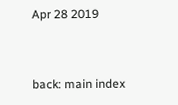Apr 28 2019


back: main index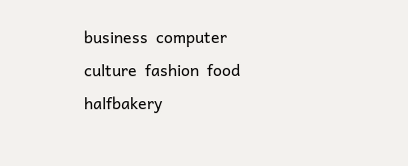business  computer  culture  fashion  food  halfbakery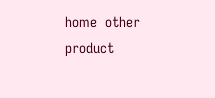home  other  product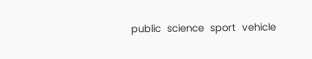public  science  sport  vehicle